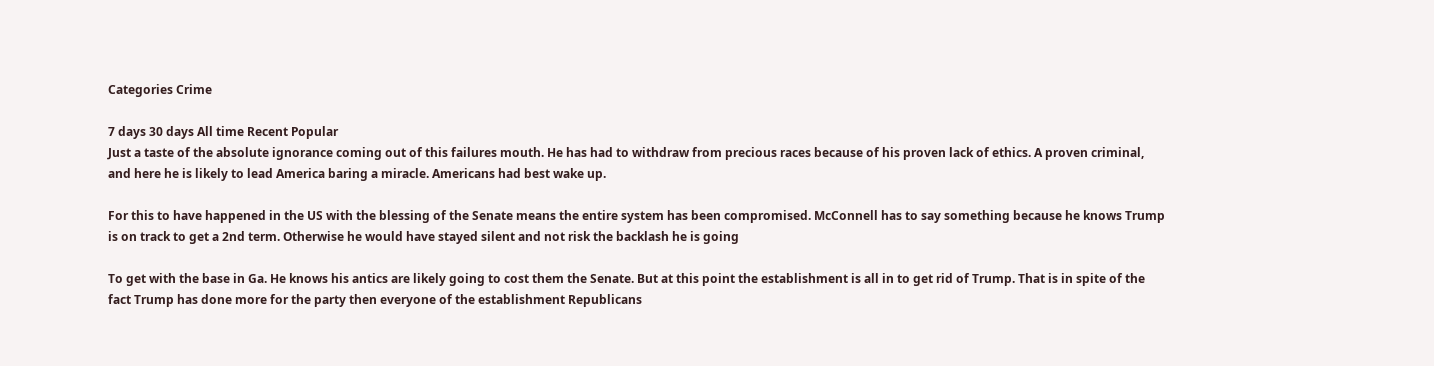Categories Crime

7 days 30 days All time Recent Popular
Just a taste of the absolute ignorance coming out of this failures mouth. He has had to withdraw from precious races because of his proven lack of ethics. A proven criminal, and here he is likely to lead America baring a miracle. Americans had best wake up.

For this to have happened in the US with the blessing of the Senate means the entire system has been compromised. McConnell has to say something because he knows Trump is on track to get a 2nd term. Otherwise he would have stayed silent and not risk the backlash he is going

To get with the base in Ga. He knows his antics are likely going to cost them the Senate. But at this point the establishment is all in to get rid of Trump. That is in spite of the fact Trump has done more for the party then everyone of the establishment Republicans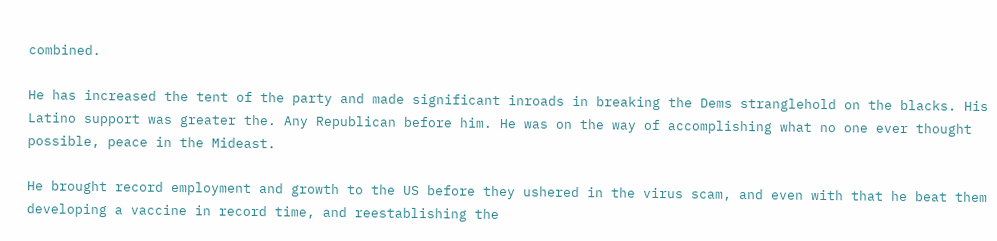combined.

He has increased the tent of the party and made significant inroads in breaking the Dems stranglehold on the blacks. His Latino support was greater the. Any Republican before him. He was on the way of accomplishing what no one ever thought possible, peace in the Mideast.

He brought record employment and growth to the US before they ushered in the virus scam, and even with that he beat them developing a vaccine in record time, and reestablishing the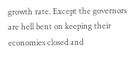growth rate. Except the governors are hell bent on keeping their economies closed and